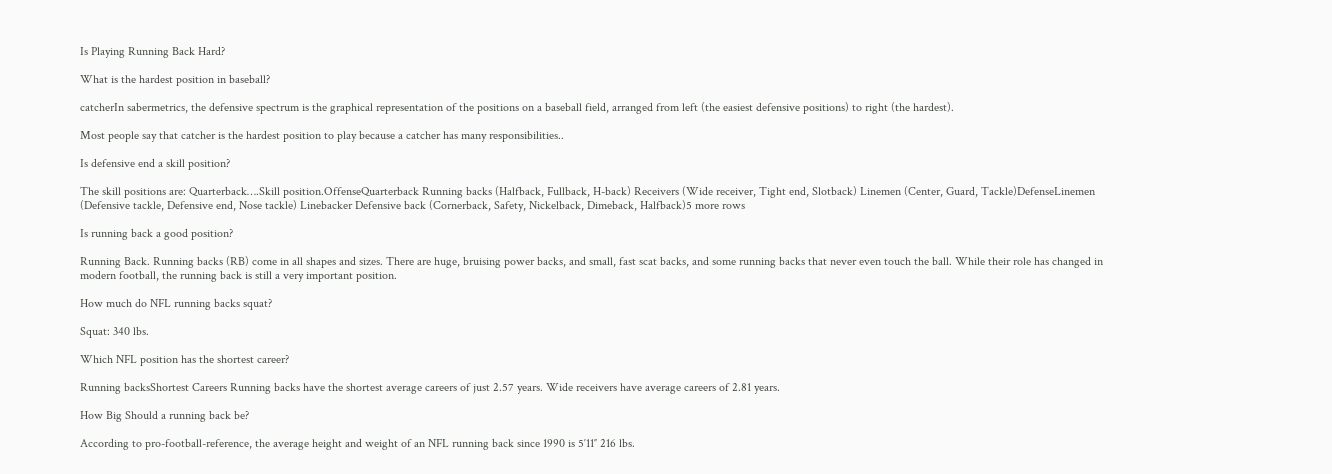Is Playing Running Back Hard?

What is the hardest position in baseball?

catcherIn sabermetrics, the defensive spectrum is the graphical representation of the positions on a baseball field, arranged from left (the easiest defensive positions) to right (the hardest).

Most people say that catcher is the hardest position to play because a catcher has many responsibilities..

Is defensive end a skill position?

The skill positions are: Quarterback….Skill position.OffenseQuarterback Running backs (Halfback, Fullback, H-back) Receivers (Wide receiver, Tight end, Slotback) Linemen (Center, Guard, Tackle)DefenseLinemen (Defensive tackle, Defensive end, Nose tackle) Linebacker Defensive back (Cornerback, Safety, Nickelback, Dimeback, Halfback)5 more rows

Is running back a good position?

Running Back. Running backs (RB) come in all shapes and sizes. There are huge, bruising power backs, and small, fast scat backs, and some running backs that never even touch the ball. While their role has changed in modern football, the running back is still a very important position.

How much do NFL running backs squat?

Squat: 340 lbs.

Which NFL position has the shortest career?

Running backsShortest Careers Running backs have the shortest average careers of just 2.57 years. Wide receivers have average careers of 2.81 years.

How Big Should a running back be?

According to pro-football-reference, the average height and weight of an NFL running back since 1990 is 5′11″ 216 lbs.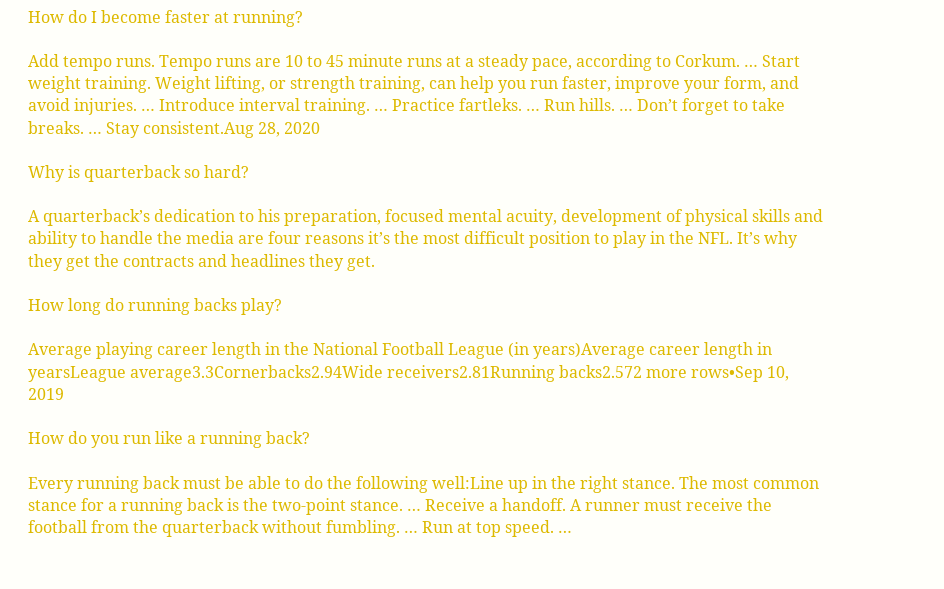How do I become faster at running?

Add tempo runs. Tempo runs are 10 to 45 minute runs at a steady pace, according to Corkum. … Start weight training. Weight lifting, or strength training, can help you run faster, improve your form, and avoid injuries. … Introduce interval training. … Practice fartleks. … Run hills. … Don’t forget to take breaks. … Stay consistent.Aug 28, 2020

Why is quarterback so hard?

A quarterback’s dedication to his preparation, focused mental acuity, development of physical skills and ability to handle the media are four reasons it’s the most difficult position to play in the NFL. It’s why they get the contracts and headlines they get.

How long do running backs play?

Average playing career length in the National Football League (in years)Average career length in yearsLeague average3.3Cornerbacks2.94Wide receivers2.81Running backs2.572 more rows•Sep 10, 2019

How do you run like a running back?

Every running back must be able to do the following well:Line up in the right stance. The most common stance for a running back is the two-point stance. … Receive a handoff. A runner must receive the football from the quarterback without fumbling. … Run at top speed. …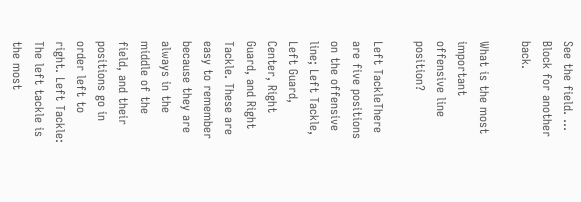See the field. … Block for another back.

What is the most important offensive line position?

Left TackleThere are five positions on the offensive line; Left Tackle, Left Guard, Center, Right Guard, and Right Tackle. These are easy to remember because they are always in the middle of the field, and their positions go in order left to right. Left Tackle: The left tackle is the most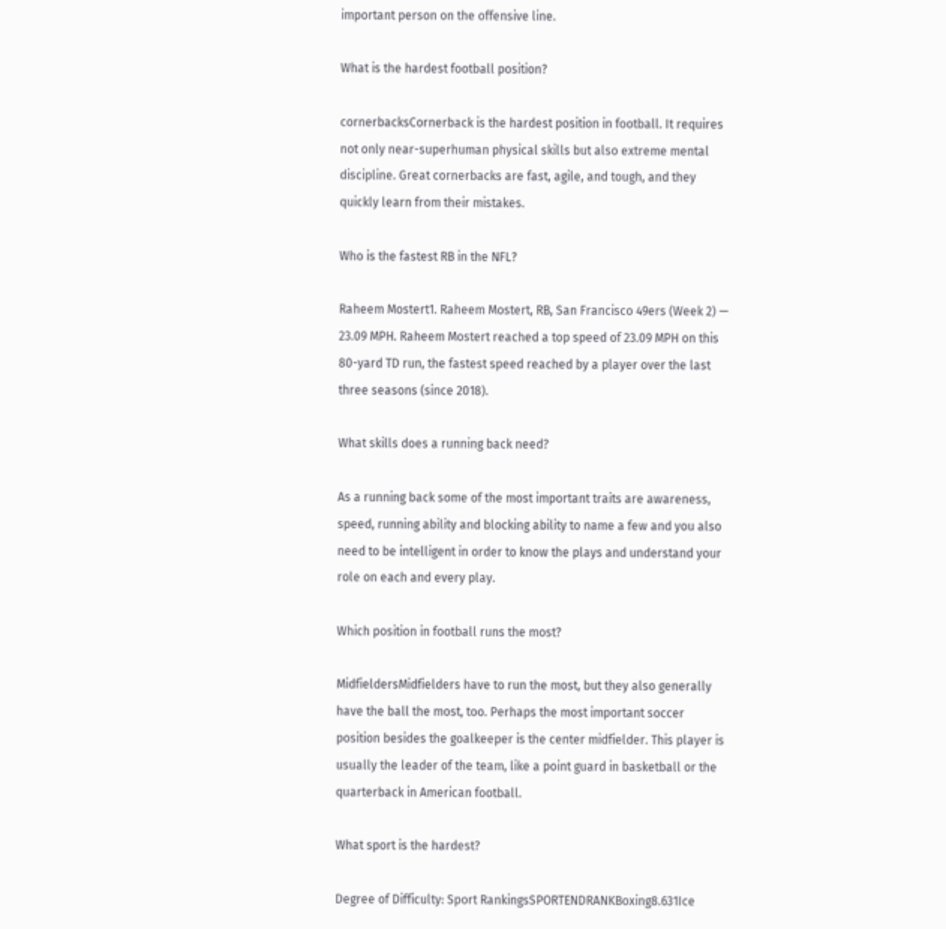important person on the offensive line.

What is the hardest football position?

cornerbacksCornerback is the hardest position in football. It requires not only near-superhuman physical skills but also extreme mental discipline. Great cornerbacks are fast, agile, and tough, and they quickly learn from their mistakes.

Who is the fastest RB in the NFL?

Raheem Mostert1. Raheem Mostert, RB, San Francisco 49ers (Week 2) — 23.09 MPH. Raheem Mostert reached a top speed of 23.09 MPH on this 80-yard TD run, the fastest speed reached by a player over the last three seasons (since 2018).

What skills does a running back need?

As a running back some of the most important traits are awareness, speed, running ability and blocking ability to name a few and you also need to be intelligent in order to know the plays and understand your role on each and every play.

Which position in football runs the most?

MidfieldersMidfielders have to run the most, but they also generally have the ball the most, too. Perhaps the most important soccer position besides the goalkeeper is the center midfielder. This player is usually the leader of the team, like a point guard in basketball or the quarterback in American football.

What sport is the hardest?

Degree of Difficulty: Sport RankingsSPORTENDRANKBoxing8.631Ice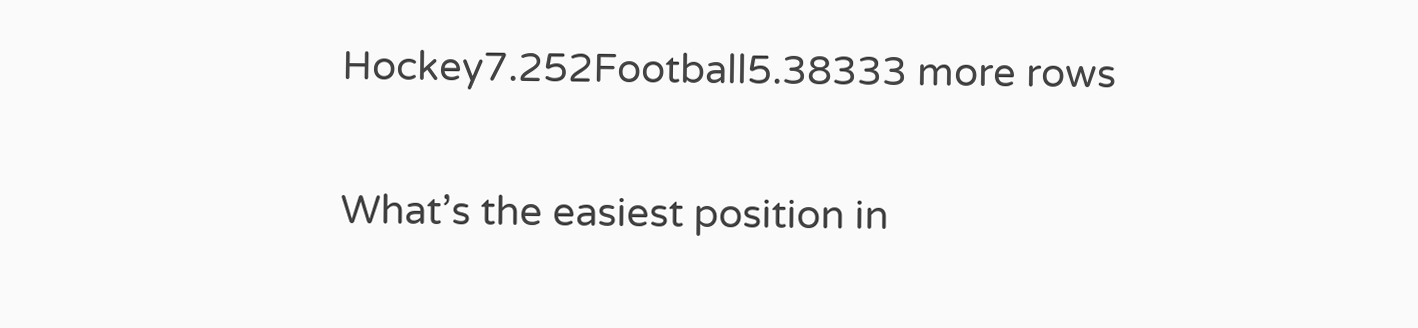Hockey7.252Football5.38333 more rows

What’s the easiest position in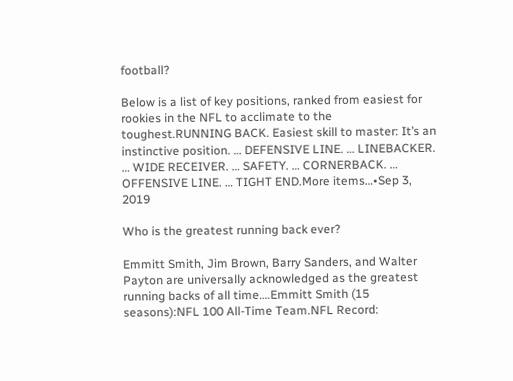football?

Below is a list of key positions, ranked from easiest for rookies in the NFL to acclimate to the toughest.RUNNING BACK. Easiest skill to master: It’s an instinctive position. … DEFENSIVE LINE. … LINEBACKER. … WIDE RECEIVER. … SAFETY. … CORNERBACK. … OFFENSIVE LINE. … TIGHT END.More items…•Sep 3, 2019

Who is the greatest running back ever?

Emmitt Smith, Jim Brown, Barry Sanders, and Walter Payton are universally acknowledged as the greatest running backs of all time….Emmitt Smith (15 seasons):NFL 100 All-Time Team.NFL Record: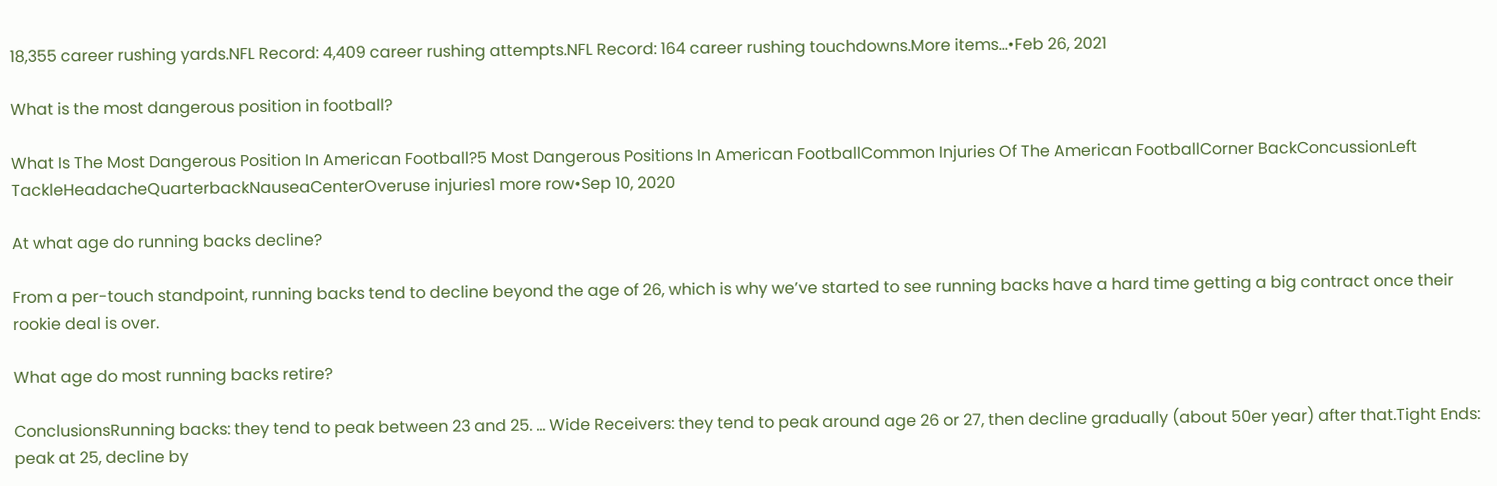18,355 career rushing yards.NFL Record: 4,409 career rushing attempts.NFL Record: 164 career rushing touchdowns.More items…•Feb 26, 2021

What is the most dangerous position in football?

What Is The Most Dangerous Position In American Football?5 Most Dangerous Positions In American FootballCommon Injuries Of The American FootballCorner BackConcussionLeft TackleHeadacheQuarterbackNauseaCenterOveruse injuries1 more row•Sep 10, 2020

At what age do running backs decline?

From a per-touch standpoint, running backs tend to decline beyond the age of 26, which is why we’ve started to see running backs have a hard time getting a big contract once their rookie deal is over.

What age do most running backs retire?

ConclusionsRunning backs: they tend to peak between 23 and 25. … Wide Receivers: they tend to peak around age 26 or 27, then decline gradually (about 50er year) after that.Tight Ends: peak at 25, decline by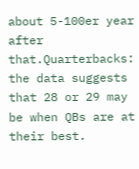about 5-100er year after that.Quarterbacks: the data suggests that 28 or 29 may be when QBs are at their best.